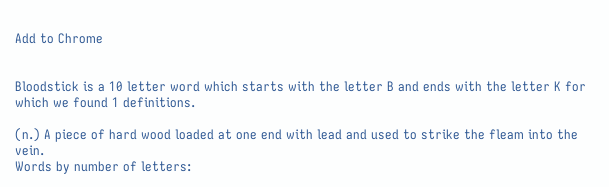Add to Chrome


Bloodstick is a 10 letter word which starts with the letter B and ends with the letter K for which we found 1 definitions.

(n.) A piece of hard wood loaded at one end with lead and used to strike the fleam into the vein.
Words by number of letters: